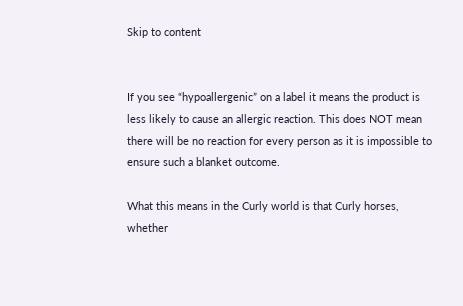Skip to content


If you see “hypoallergenic” on a label it means the product is less likely to cause an allergic reaction. This does NOT mean there will be no reaction for every person as it is impossible to ensure such a blanket outcome.

What this means in the Curly world is that Curly horses, whether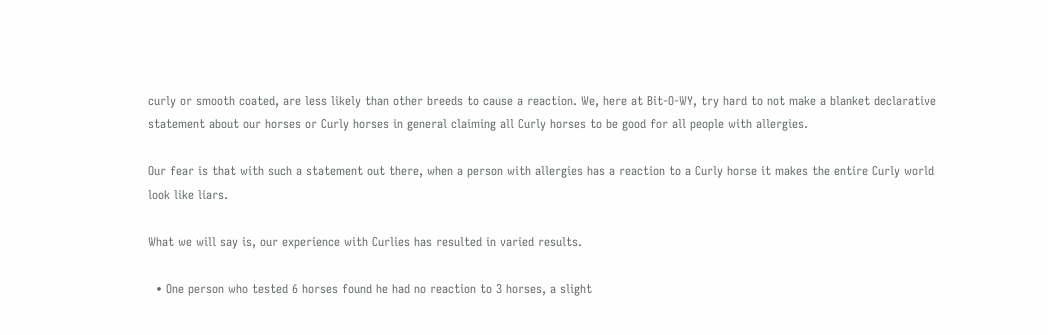curly or smooth coated, are less likely than other breeds to cause a reaction. We, here at Bit-O-WY, try hard to not make a blanket declarative statement about our horses or Curly horses in general claiming all Curly horses to be good for all people with allergies.

Our fear is that with such a statement out there, when a person with allergies has a reaction to a Curly horse it makes the entire Curly world look like liars.

What we will say is, our experience with Curlies has resulted in varied results.

  • One person who tested 6 horses found he had no reaction to 3 horses, a slight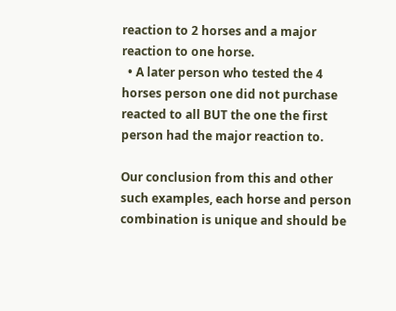reaction to 2 horses and a major reaction to one horse.
  • A later person who tested the 4 horses person one did not purchase reacted to all BUT the one the first person had the major reaction to.

Our conclusion from this and other such examples, each horse and person combination is unique and should be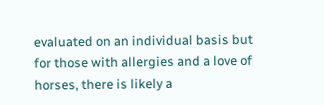evaluated on an individual basis but for those with allergies and a love of horses, there is likely a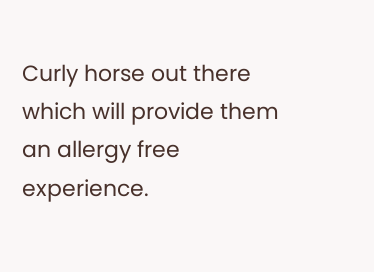Curly horse out there which will provide them an allergy free experience.